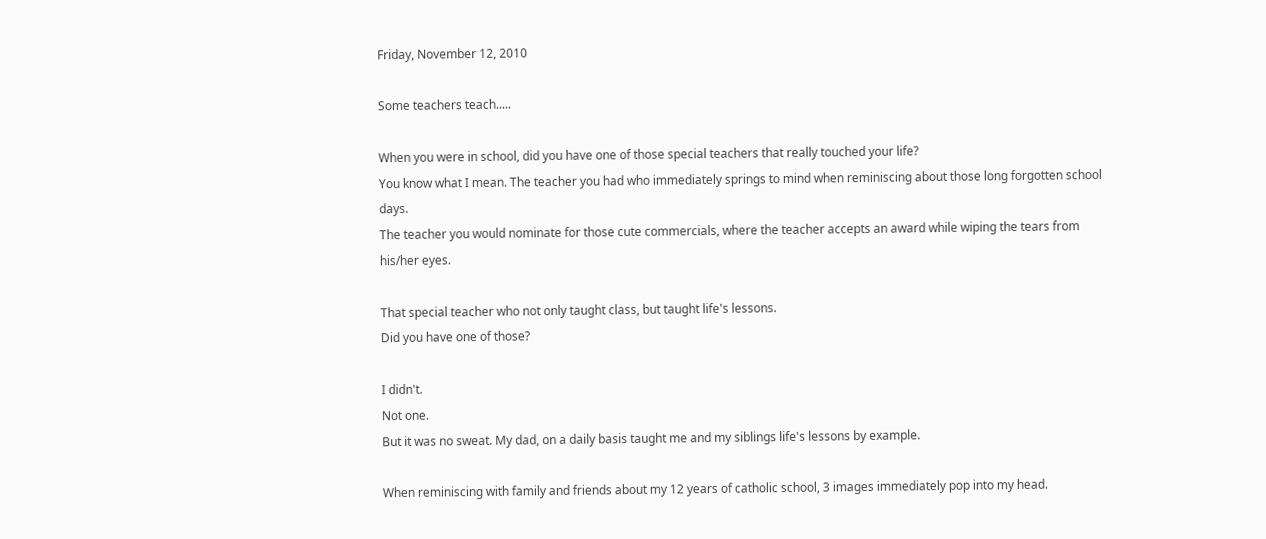Friday, November 12, 2010

Some teachers teach.....

When you were in school, did you have one of those special teachers that really touched your life?
You know what I mean. The teacher you had who immediately springs to mind when reminiscing about those long forgotten school days.
The teacher you would nominate for those cute commercials, where the teacher accepts an award while wiping the tears from his/her eyes.

That special teacher who not only taught class, but taught life's lessons.
Did you have one of those?

I didn't.
Not one.
But it was no sweat. My dad, on a daily basis taught me and my siblings life's lessons by example.

When reminiscing with family and friends about my 12 years of catholic school, 3 images immediately pop into my head.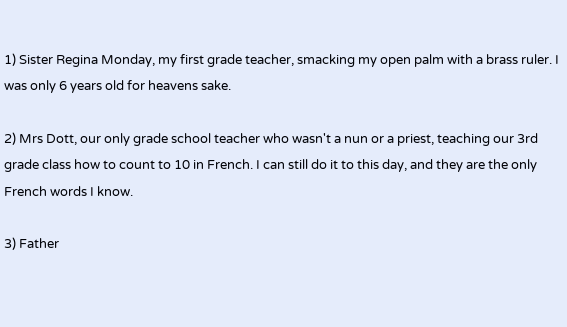1) Sister Regina Monday, my first grade teacher, smacking my open palm with a brass ruler. I was only 6 years old for heavens sake.

2) Mrs Dott, our only grade school teacher who wasn't a nun or a priest, teaching our 3rd grade class how to count to 10 in French. I can still do it to this day, and they are the only French words I know.

3) Father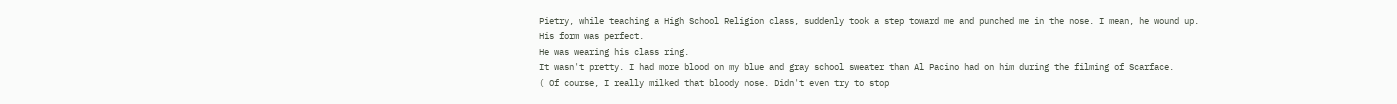Pietry, while teaching a High School Religion class, suddenly took a step toward me and punched me in the nose. I mean, he wound up.
His form was perfect.
He was wearing his class ring.
It wasn't pretty. I had more blood on my blue and gray school sweater than Al Pacino had on him during the filming of Scarface.
( Of course, I really milked that bloody nose. Didn't even try to stop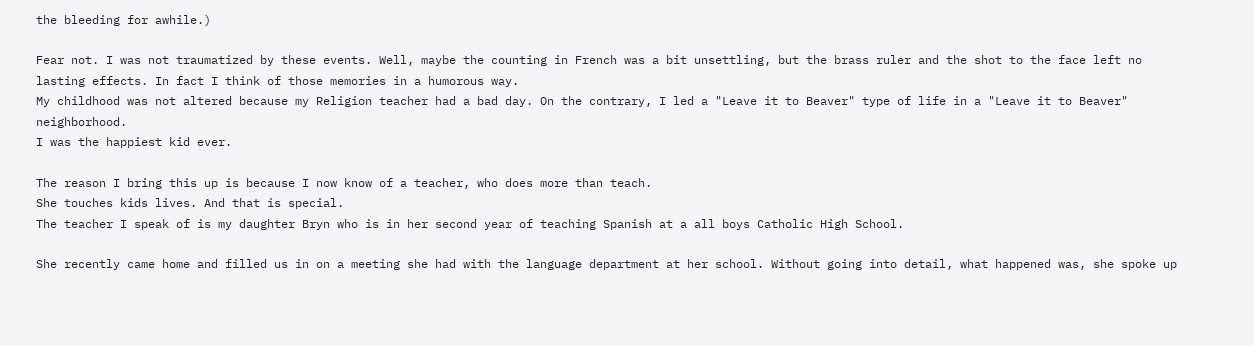the bleeding for awhile.)

Fear not. I was not traumatized by these events. Well, maybe the counting in French was a bit unsettling, but the brass ruler and the shot to the face left no lasting effects. In fact I think of those memories in a humorous way.
My childhood was not altered because my Religion teacher had a bad day. On the contrary, I led a "Leave it to Beaver" type of life in a "Leave it to Beaver" neighborhood.
I was the happiest kid ever.

The reason I bring this up is because I now know of a teacher, who does more than teach.
She touches kids lives. And that is special.
The teacher I speak of is my daughter Bryn who is in her second year of teaching Spanish at a all boys Catholic High School.

She recently came home and filled us in on a meeting she had with the language department at her school. Without going into detail, what happened was, she spoke up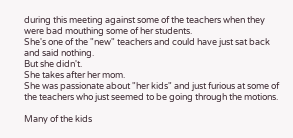during this meeting against some of the teachers when they were bad mouthing some of her students.
She's one of the "new" teachers and could have just sat back and said nothing.
But she didn't.
She takes after her mom.
She was passionate about "her kids" and just furious at some of the teachers who just seemed to be going through the motions.

Many of the kids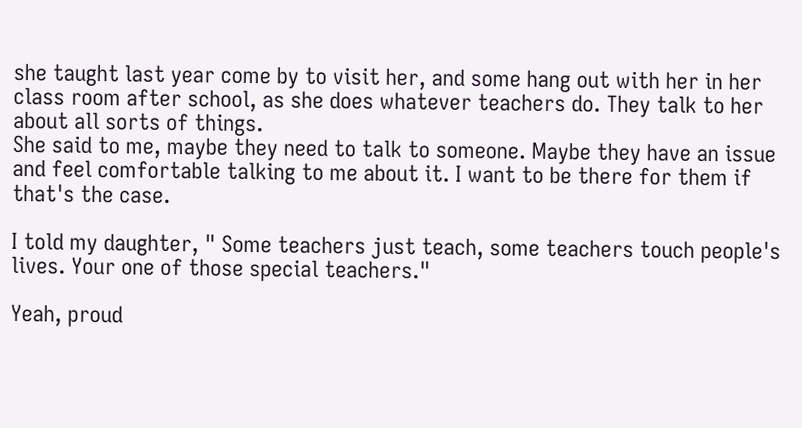she taught last year come by to visit her, and some hang out with her in her class room after school, as she does whatever teachers do. They talk to her about all sorts of things.
She said to me, maybe they need to talk to someone. Maybe they have an issue and feel comfortable talking to me about it. I want to be there for them if that's the case.

I told my daughter, " Some teachers just teach, some teachers touch people's lives. Your one of those special teachers."

Yeah, proud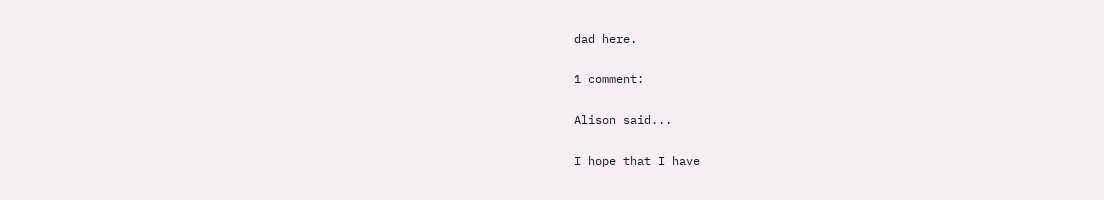dad here.

1 comment:

Alison said...

I hope that I have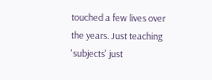touched a few lives over the years. Just teaching 'subjects' just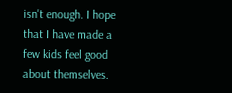isn't enough. I hope that I have made a few kids feel good about themselves.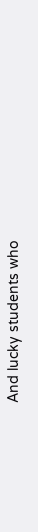And lucky students who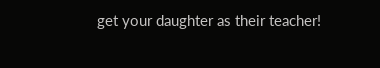get your daughter as their teacher!